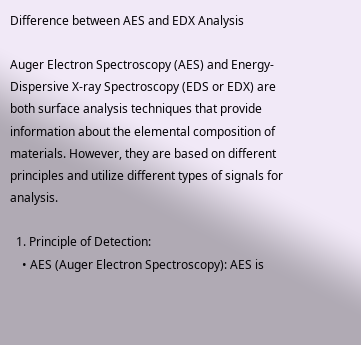Difference between AES and EDX Analysis

Auger Electron Spectroscopy (AES) and Energy-Dispersive X-ray Spectroscopy (EDS or EDX) are both surface analysis techniques that provide information about the elemental composition of materials. However, they are based on different principles and utilize different types of signals for analysis.

  1. Principle of Detection:
    • AES (Auger Electron Spectroscopy): AES is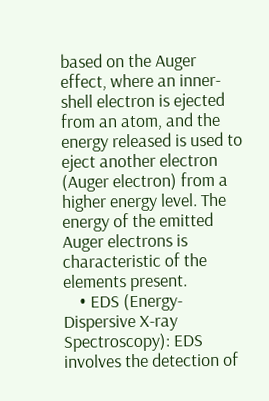based on the Auger effect, where an inner-shell electron is ejected from an atom, and the energy released is used to eject another electron (Auger electron) from a higher energy level. The energy of the emitted Auger electrons is characteristic of the elements present.
    • EDS (Energy-Dispersive X-ray Spectroscopy): EDS involves the detection of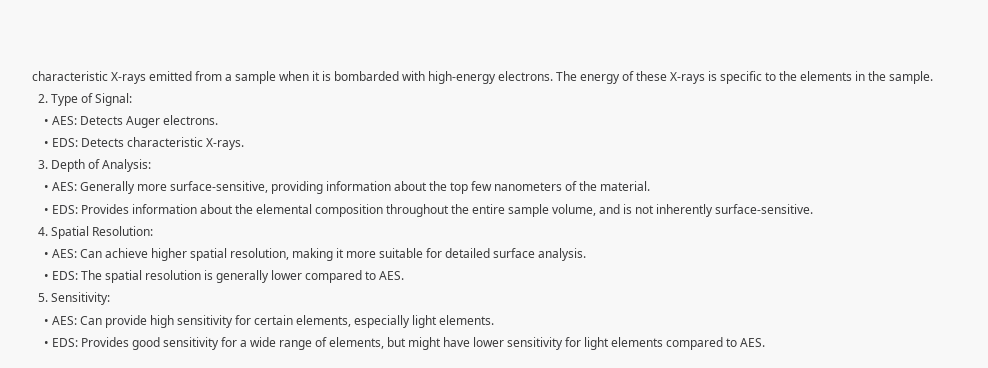characteristic X-rays emitted from a sample when it is bombarded with high-energy electrons. The energy of these X-rays is specific to the elements in the sample.
  2. Type of Signal:
    • AES: Detects Auger electrons.
    • EDS: Detects characteristic X-rays.
  3. Depth of Analysis:
    • AES: Generally more surface-sensitive, providing information about the top few nanometers of the material.
    • EDS: Provides information about the elemental composition throughout the entire sample volume, and is not inherently surface-sensitive.
  4. Spatial Resolution:
    • AES: Can achieve higher spatial resolution, making it more suitable for detailed surface analysis.
    • EDS: The spatial resolution is generally lower compared to AES.
  5. Sensitivity:
    • AES: Can provide high sensitivity for certain elements, especially light elements.
    • EDS: Provides good sensitivity for a wide range of elements, but might have lower sensitivity for light elements compared to AES.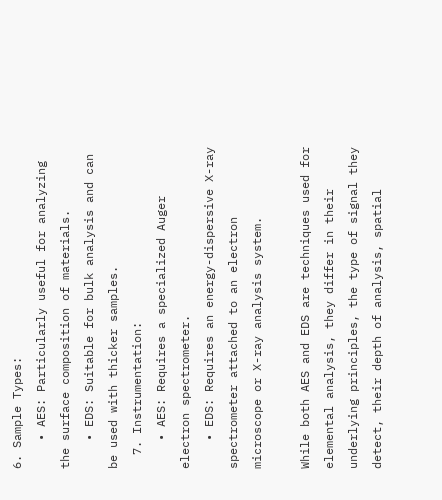6. Sample Types:
    • AES: Particularly useful for analyzing the surface composition of materials.
    • EDS: Suitable for bulk analysis and can be used with thicker samples.
  7. Instrumentation:
    • AES: Requires a specialized Auger electron spectrometer.
    • EDS: Requires an energy-dispersive X-ray spectrometer attached to an electron microscope or X-ray analysis system.

While both AES and EDS are techniques used for elemental analysis, they differ in their underlying principles, the type of signal they detect, their depth of analysis, spatial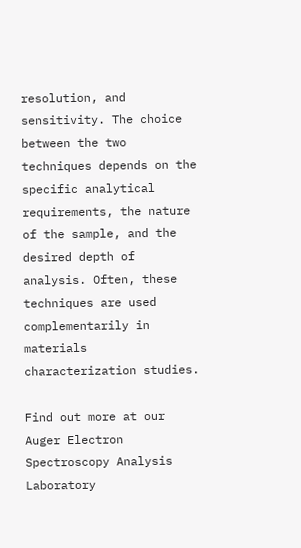resolution, and sensitivity. The choice between the two techniques depends on the specific analytical requirements, the nature of the sample, and the desired depth of analysis. Often, these techniques are used complementarily in materials characterization studies.

Find out more at our Auger Electron Spectroscopy Analysis Laboratory